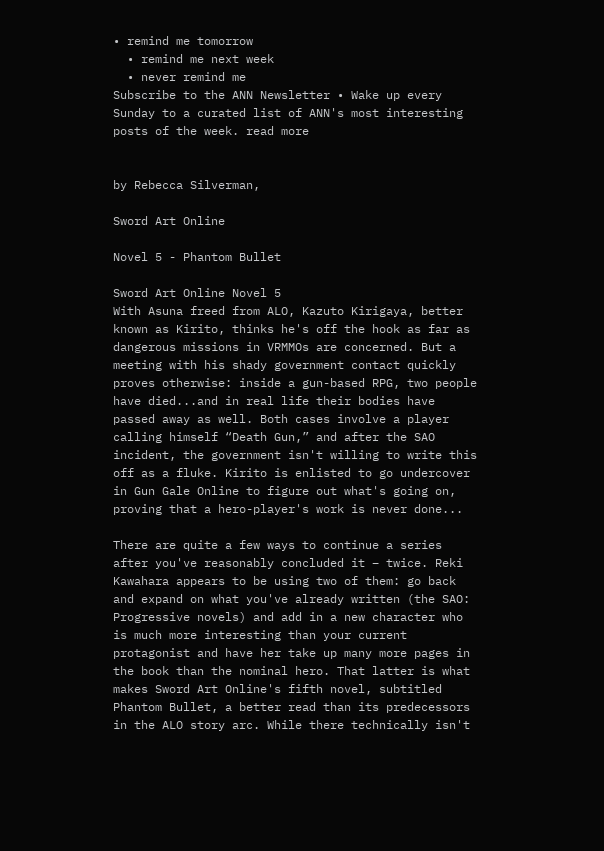• remind me tomorrow
  • remind me next week
  • never remind me
Subscribe to the ANN Newsletter • Wake up every Sunday to a curated list of ANN's most interesting posts of the week. read more


by Rebecca Silverman,

Sword Art Online

Novel 5 - Phantom Bullet

Sword Art Online Novel 5
With Asuna freed from ALO, Kazuto Kirigaya, better known as Kirito, thinks he's off the hook as far as dangerous missions in VRMMOs are concerned. But a meeting with his shady government contact quickly proves otherwise: inside a gun-based RPG, two people have died...and in real life their bodies have passed away as well. Both cases involve a player calling himself “Death Gun,” and after the SAO incident, the government isn't willing to write this off as a fluke. Kirito is enlisted to go undercover in Gun Gale Online to figure out what's going on, proving that a hero-player's work is never done...

There are quite a few ways to continue a series after you've reasonably concluded it – twice. Reki Kawahara appears to be using two of them: go back and expand on what you've already written (the SAO: Progressive novels) and add in a new character who is much more interesting than your current protagonist and have her take up many more pages in the book than the nominal hero. That latter is what makes Sword Art Online's fifth novel, subtitled Phantom Bullet, a better read than its predecessors in the ALO story arc. While there technically isn't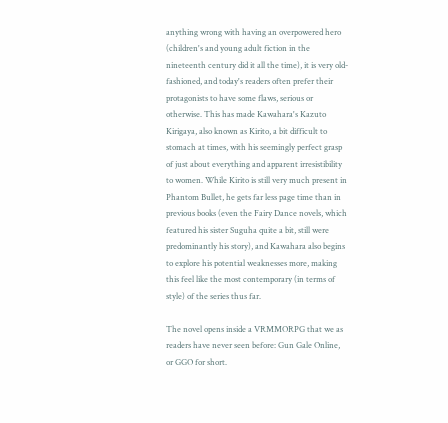anything wrong with having an overpowered hero (children's and young adult fiction in the nineteenth century did it all the time), it is very old-fashioned, and today's readers often prefer their protagonists to have some flaws, serious or otherwise. This has made Kawahara's Kazuto Kirigaya, also known as Kirito, a bit difficult to stomach at times, with his seemingly perfect grasp of just about everything and apparent irresistibility to women. While Kirito is still very much present in Phantom Bullet, he gets far less page time than in previous books (even the Fairy Dance novels, which featured his sister Suguha quite a bit, still were predominantly his story), and Kawahara also begins to explore his potential weaknesses more, making this feel like the most contemporary (in terms of style) of the series thus far.

The novel opens inside a VRMMORPG that we as readers have never seen before: Gun Gale Online, or GGO for short.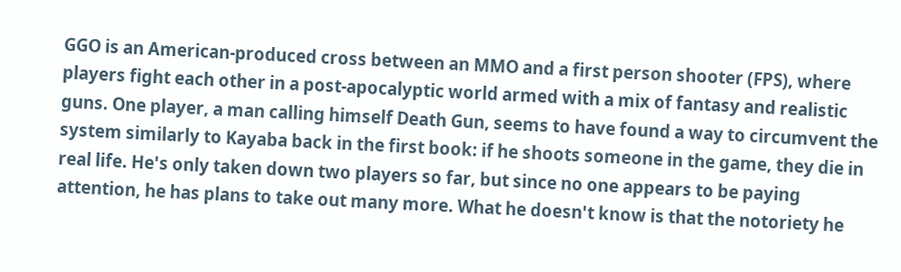GGO is an American-produced cross between an MMO and a first person shooter (FPS), where players fight each other in a post-apocalyptic world armed with a mix of fantasy and realistic guns. One player, a man calling himself Death Gun, seems to have found a way to circumvent the system similarly to Kayaba back in the first book: if he shoots someone in the game, they die in real life. He's only taken down two players so far, but since no one appears to be paying attention, he has plans to take out many more. What he doesn't know is that the notoriety he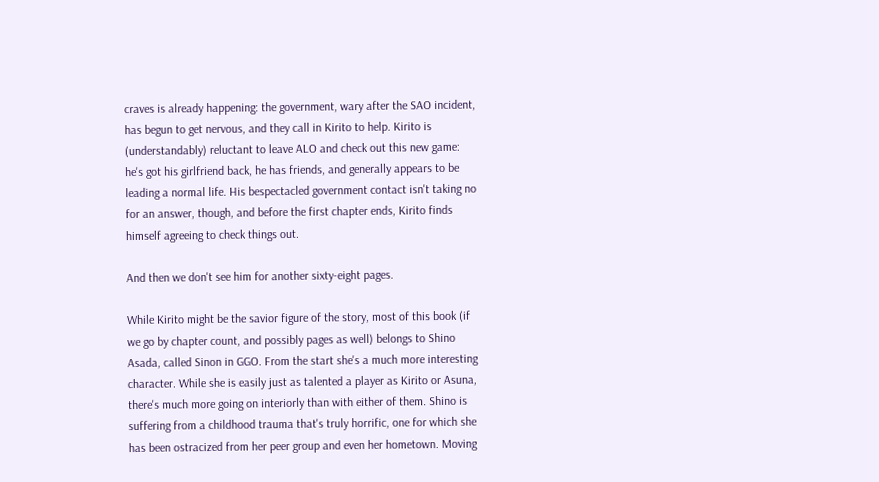craves is already happening: the government, wary after the SAO incident, has begun to get nervous, and they call in Kirito to help. Kirito is (understandably) reluctant to leave ALO and check out this new game: he's got his girlfriend back, he has friends, and generally appears to be leading a normal life. His bespectacled government contact isn't taking no for an answer, though, and before the first chapter ends, Kirito finds himself agreeing to check things out.

And then we don't see him for another sixty-eight pages.

While Kirito might be the savior figure of the story, most of this book (if we go by chapter count, and possibly pages as well) belongs to Shino Asada, called Sinon in GGO. From the start she's a much more interesting character. While she is easily just as talented a player as Kirito or Asuna, there's much more going on interiorly than with either of them. Shino is suffering from a childhood trauma that's truly horrific, one for which she has been ostracized from her peer group and even her hometown. Moving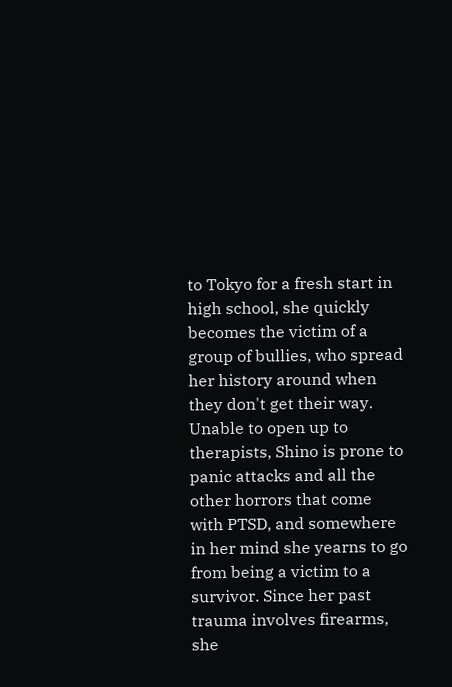to Tokyo for a fresh start in high school, she quickly becomes the victim of a group of bullies, who spread her history around when they don't get their way. Unable to open up to therapists, Shino is prone to panic attacks and all the other horrors that come with PTSD, and somewhere in her mind she yearns to go from being a victim to a survivor. Since her past trauma involves firearms, she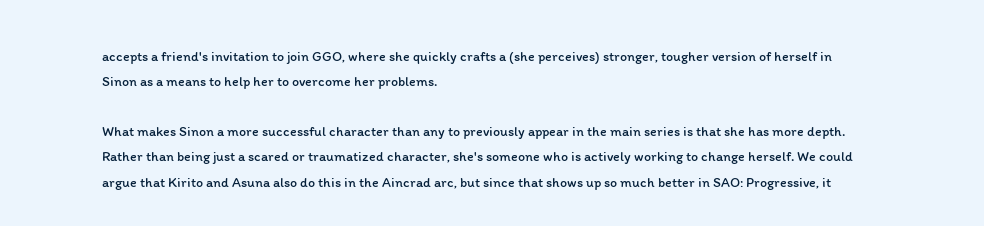accepts a friend's invitation to join GGO, where she quickly crafts a (she perceives) stronger, tougher version of herself in Sinon as a means to help her to overcome her problems.

What makes Sinon a more successful character than any to previously appear in the main series is that she has more depth. Rather than being just a scared or traumatized character, she's someone who is actively working to change herself. We could argue that Kirito and Asuna also do this in the Aincrad arc, but since that shows up so much better in SAO: Progressive, it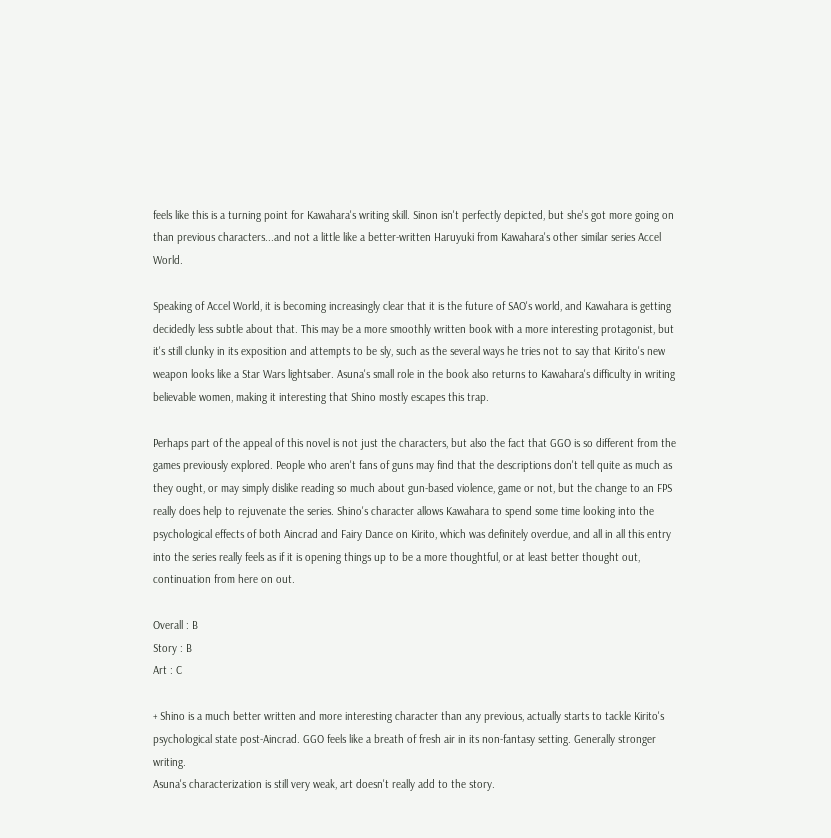feels like this is a turning point for Kawahara's writing skill. Sinon isn't perfectly depicted, but she's got more going on than previous characters...and not a little like a better-written Haruyuki from Kawahara's other similar series Accel World.

Speaking of Accel World, it is becoming increasingly clear that it is the future of SAO's world, and Kawahara is getting decidedly less subtle about that. This may be a more smoothly written book with a more interesting protagonist, but it's still clunky in its exposition and attempts to be sly, such as the several ways he tries not to say that Kirito's new weapon looks like a Star Wars lightsaber. Asuna's small role in the book also returns to Kawahara's difficulty in writing believable women, making it interesting that Shino mostly escapes this trap.

Perhaps part of the appeal of this novel is not just the characters, but also the fact that GGO is so different from the games previously explored. People who aren't fans of guns may find that the descriptions don't tell quite as much as they ought, or may simply dislike reading so much about gun-based violence, game or not, but the change to an FPS really does help to rejuvenate the series. Shino's character allows Kawahara to spend some time looking into the psychological effects of both Aincrad and Fairy Dance on Kirito, which was definitely overdue, and all in all this entry into the series really feels as if it is opening things up to be a more thoughtful, or at least better thought out, continuation from here on out.

Overall : B
Story : B
Art : C

+ Shino is a much better written and more interesting character than any previous, actually starts to tackle Kirito's psychological state post-Aincrad. GGO feels like a breath of fresh air in its non-fantasy setting. Generally stronger writing.
Asuna's characterization is still very weak, art doesn't really add to the story.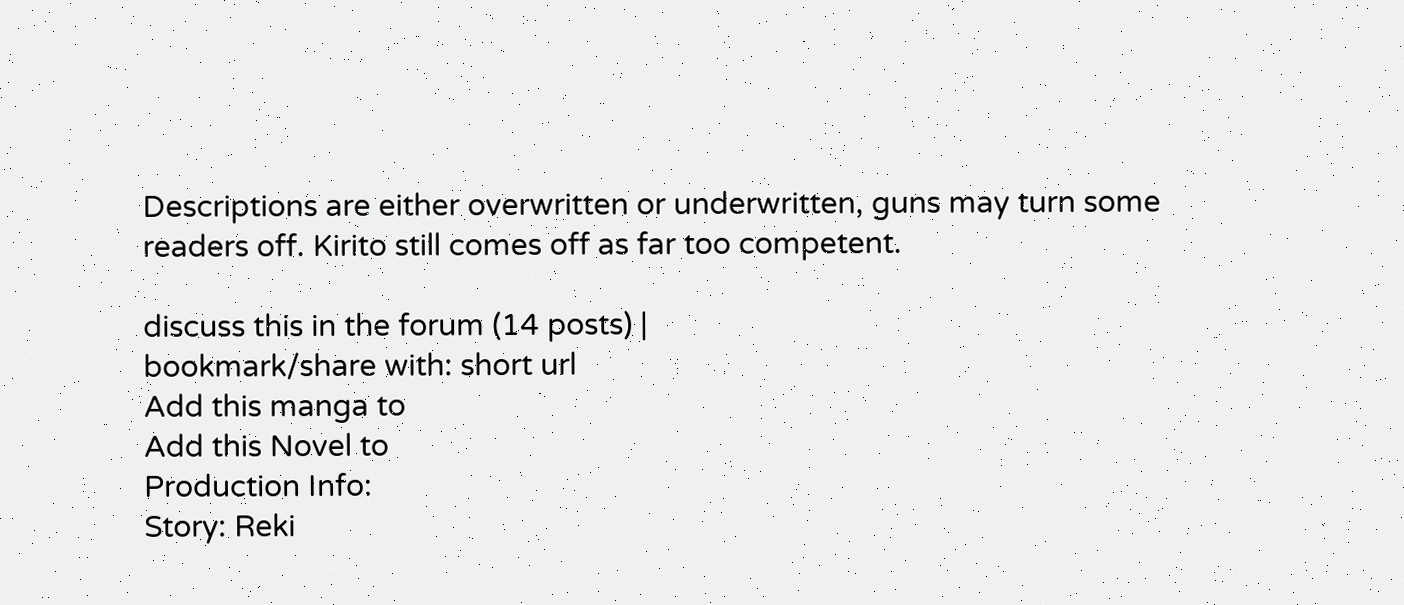Descriptions are either overwritten or underwritten, guns may turn some readers off. Kirito still comes off as far too competent.

discuss this in the forum (14 posts) |
bookmark/share with: short url
Add this manga to
Add this Novel to
Production Info:
Story: Reki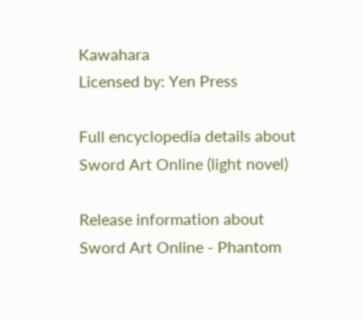Kawahara
Licensed by: Yen Press

Full encyclopedia details about
Sword Art Online (light novel)

Release information about
Sword Art Online - Phantom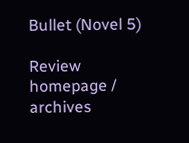Bullet (Novel 5)

Review homepage / archives